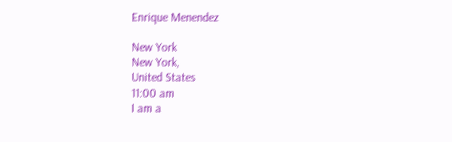Enrique Menendez

New York
New York,
United States
11:00 am
I am a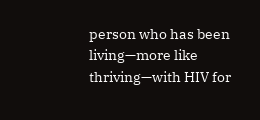person who has been living—more like thriving—with HIV for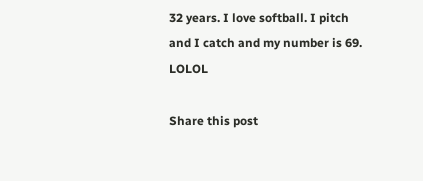32 years. I love softball. I pitch and I catch and my number is 69. LOLOL

Share this post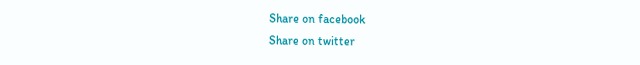Share on facebook
Share on twitter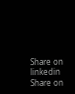Share on linkedin
Share on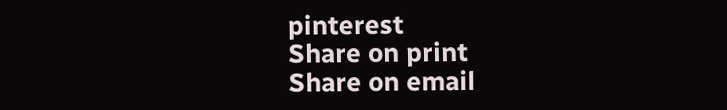pinterest
Share on print
Share on email